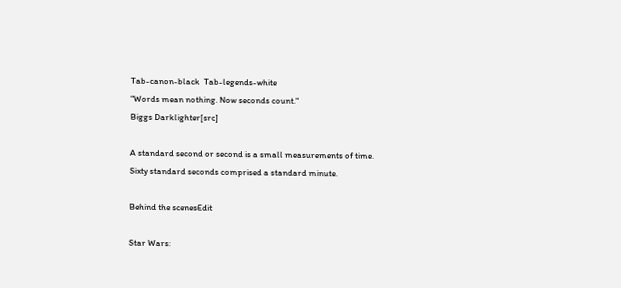Tab-canon-black  Tab-legends-white
"Words mean nothing. Now seconds count."
Biggs Darklighter[src]

A standard second or second is a small measurements of time. Sixty standard seconds comprised a standard minute.

Behind the scenesEdit

Star Wars: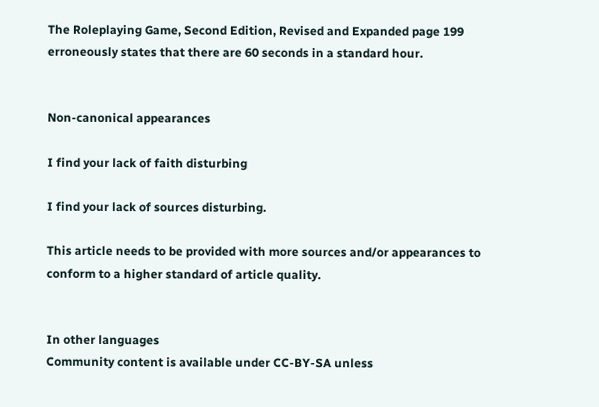The Roleplaying Game, Second Edition, Revised and Expanded page 199 erroneously states that there are 60 seconds in a standard hour.


Non-canonical appearances

I find your lack of faith disturbing

I find your lack of sources disturbing.

This article needs to be provided with more sources and/or appearances to conform to a higher standard of article quality.


In other languages
Community content is available under CC-BY-SA unless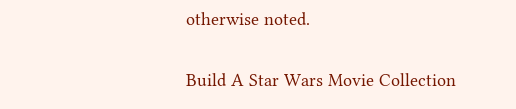otherwise noted.

Build A Star Wars Movie Collection